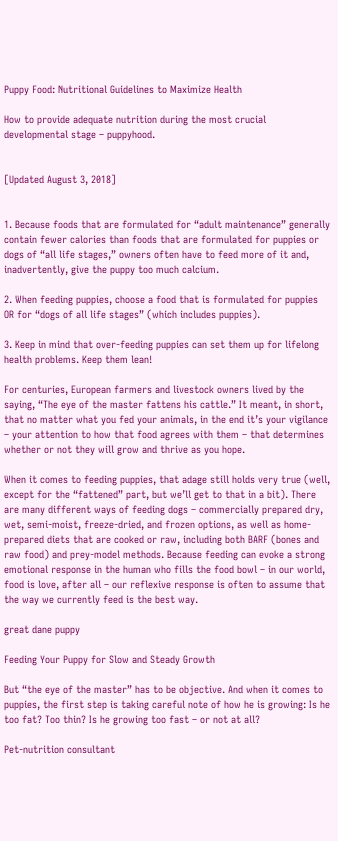Puppy Food: Nutritional Guidelines to Maximize Health

How to provide adequate nutrition during the most crucial developmental stage – puppyhood.


[Updated August 3, 2018]


1. Because foods that are formulated for “adult maintenance” generally contain fewer calories than foods that are formulated for puppies or dogs of “all life stages,” owners often have to feed more of it and, inadvertently, give the puppy too much calcium.

2. When feeding puppies, choose a food that is formulated for puppies OR for “dogs of all life stages” (which includes puppies).

3. Keep in mind that over-feeding puppies can set them up for lifelong health problems. Keep them lean!

For centuries, European farmers and livestock owners lived by the saying, “The eye of the master fattens his cattle.” It meant, in short, that no matter what you fed your animals, in the end it’s your vigilance – your attention to how that food agrees with them – that determines whether or not they will grow and thrive as you hope.

When it comes to feeding puppies, that adage still holds very true (well, except for the “fattened” part, but we’ll get to that in a bit). There are many different ways of feeding dogs – commercially prepared dry, wet, semi-moist, freeze-dried, and frozen options, as well as home-prepared diets that are cooked or raw, including both BARF (bones and raw food) and prey-model methods. Because feeding can evoke a strong emotional response in the human who fills the food bowl – in our world, food is love, after all – our reflexive response is often to assume that the way we currently feed is the best way.

great dane puppy

Feeding Your Puppy for Slow and Steady Growth

But “the eye of the master” has to be objective. And when it comes to puppies, the first step is taking careful note of how he is growing: Is he too fat? Too thin? Is he growing too fast – or not at all?

Pet-nutrition consultant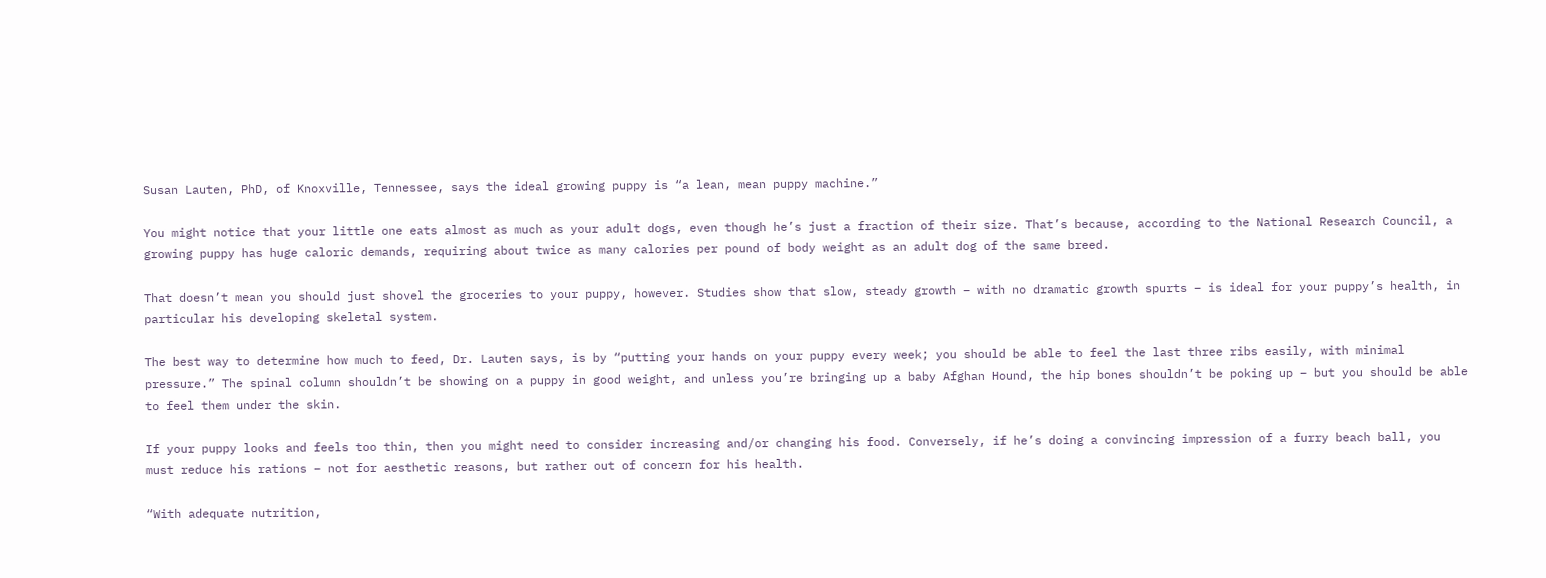Susan Lauten, PhD, of Knoxville, Tennessee, says the ideal growing puppy is “a lean, mean puppy machine.”

You might notice that your little one eats almost as much as your adult dogs, even though he’s just a fraction of their size. That’s because, according to the National Research Council, a growing puppy has huge caloric demands, requiring about twice as many calories per pound of body weight as an adult dog of the same breed.

That doesn’t mean you should just shovel the groceries to your puppy, however. Studies show that slow, steady growth – with no dramatic growth spurts – is ideal for your puppy’s health, in particular his developing skeletal system.

The best way to determine how much to feed, Dr. Lauten says, is by “putting your hands on your puppy every week; you should be able to feel the last three ribs easily, with minimal pressure.” The spinal column shouldn’t be showing on a puppy in good weight, and unless you’re bringing up a baby Afghan Hound, the hip bones shouldn’t be poking up – but you should be able to feel them under the skin.

If your puppy looks and feels too thin, then you might need to consider increasing and/or changing his food. Conversely, if he’s doing a convincing impression of a furry beach ball, you must reduce his rations – not for aesthetic reasons, but rather out of concern for his health.

“With adequate nutrition,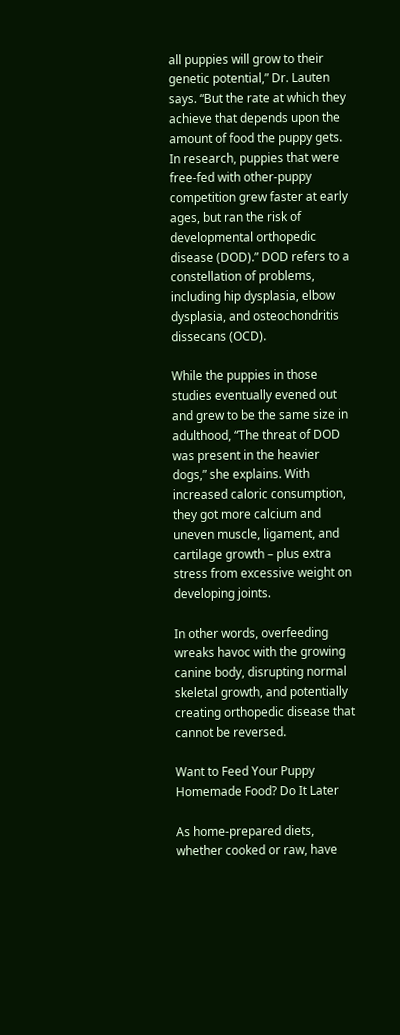all puppies will grow to their genetic potential,” Dr. Lauten says. “But the rate at which they achieve that depends upon the amount of food the puppy gets. In research, puppies that were free-fed with other-puppy competition grew faster at early ages, but ran the risk of developmental orthopedic disease (DOD).” DOD refers to a constellation of problems, including hip dysplasia, elbow dysplasia, and osteochondritis dissecans (OCD).

While the puppies in those studies eventually evened out and grew to be the same size in adulthood, “The threat of DOD was present in the heavier dogs,” she explains. With increased caloric consumption, they got more calcium and uneven muscle, ligament, and cartilage growth – plus extra stress from excessive weight on developing joints.

In other words, overfeeding wreaks havoc with the growing canine body, disrupting normal skeletal growth, and potentially creating orthopedic disease that cannot be reversed.

Want to Feed Your Puppy Homemade Food? Do It Later

As home-prepared diets, whether cooked or raw, have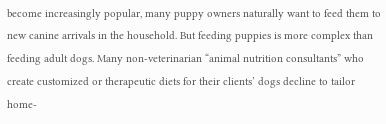become increasingly popular, many puppy owners naturally want to feed them to new canine arrivals in the household. But feeding puppies is more complex than feeding adult dogs. Many non-veterinarian “animal nutrition consultants” who create customized or therapeutic diets for their clients’ dogs decline to tailor home-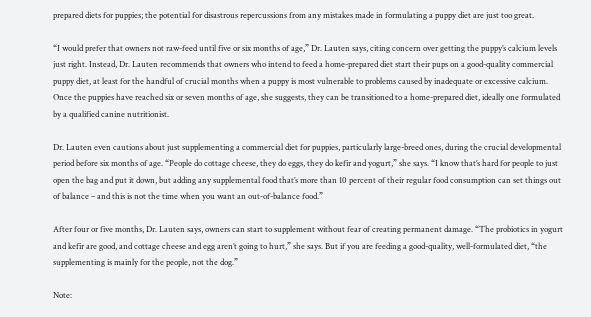prepared diets for puppies; the potential for disastrous repercussions from any mistakes made in formulating a puppy diet are just too great.

“I would prefer that owners not raw-feed until five or six months of age,” Dr. Lauten says, citing concern over getting the puppy’s calcium levels just right. Instead, Dr. Lauten recommends that owners who intend to feed a home-prepared diet start their pups on a good-quality commercial puppy diet, at least for the handful of crucial months when a puppy is most vulnerable to problems caused by inadequate or excessive calcium. Once the puppies have reached six or seven months of age, she suggests, they can be transitioned to a home-prepared diet, ideally one formulated by a qualified canine nutritionist.

Dr. Lauten even cautions about just supplementing a commercial diet for puppies, particularly large-breed ones, during the crucial developmental period before six months of age. “People do cottage cheese, they do eggs, they do kefir and yogurt,” she says. “I know that’s hard for people to just open the bag and put it down, but adding any supplemental food that’s more than 10 percent of their regular food consumption can set things out of balance – and this is not the time when you want an out-of-balance food.”

After four or five months, Dr. Lauten says, owners can start to supplement without fear of creating permanent damage. “The probiotics in yogurt and kefir are good, and cottage cheese and egg aren’t going to hurt,” she says. But if you are feeding a good-quality, well-formulated diet, “the supplementing is mainly for the people, not the dog.”

Note: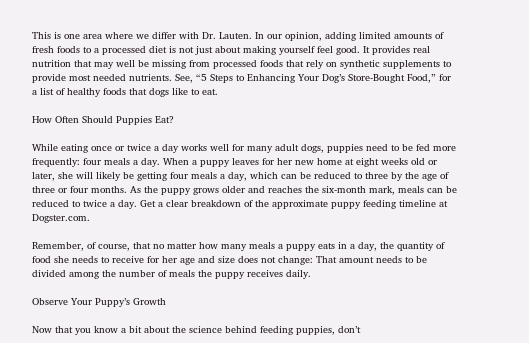This is one area where we differ with Dr. Lauten. In our opinion, adding limited amounts of fresh foods to a processed diet is not just about making yourself feel good. It provides real nutrition that may well be missing from processed foods that rely on synthetic supplements to provide most needed nutrients. See, “5 Steps to Enhancing Your Dog’s Store-Bought Food,” for a list of healthy foods that dogs like to eat.

How Often Should Puppies Eat?

While eating once or twice a day works well for many adult dogs, puppies need to be fed more frequently: four meals a day. When a puppy leaves for her new home at eight weeks old or later, she will likely be getting four meals a day, which can be reduced to three by the age of three or four months. As the puppy grows older and reaches the six-month mark, meals can be reduced to twice a day. Get a clear breakdown of the approximate puppy feeding timeline at Dogster.com.

Remember, of course, that no matter how many meals a puppy eats in a day, the quantity of food she needs to receive for her age and size does not change: That amount needs to be divided among the number of meals the puppy receives daily.

Observe Your Puppy’s Growth

Now that you know a bit about the science behind feeding puppies, don’t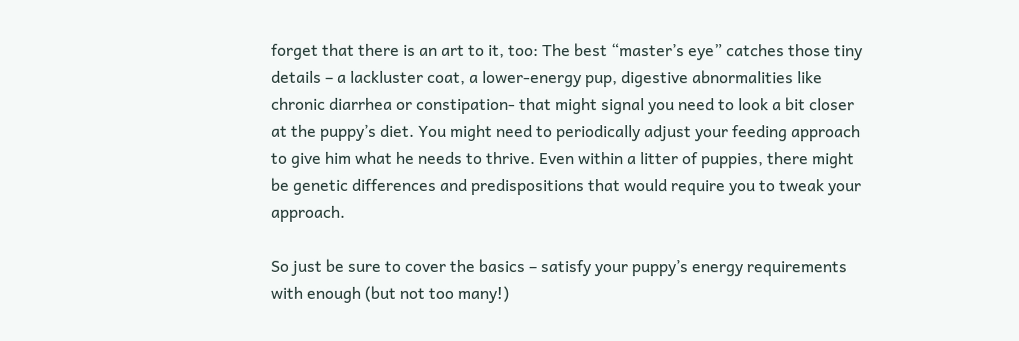forget that there is an art to it, too: The best “master’s eye” catches those tiny details – a lackluster coat, a lower-energy pup, digestive abnormalities like chronic diarrhea or constipation- that might signal you need to look a bit closer at the puppy’s diet. You might need to periodically adjust your feeding approach to give him what he needs to thrive. Even within a litter of puppies, there might be genetic differences and predispositions that would require you to tweak your approach.

So just be sure to cover the basics – satisfy your puppy’s energy requirements with enough (but not too many!)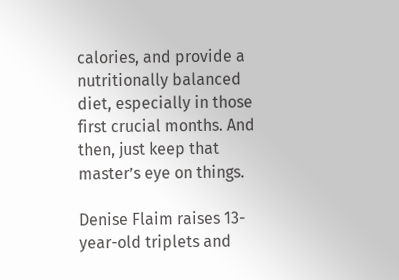calories, and provide a nutritionally balanced diet, especially in those first crucial months. And then, just keep that master’s eye on things.

Denise Flaim raises 13-year-old triplets and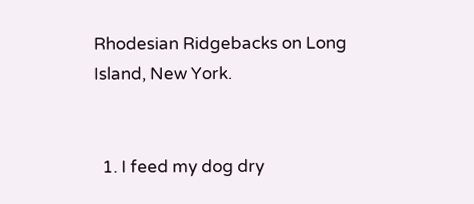Rhodesian Ridgebacks on Long Island, New York.


  1. I feed my dog dry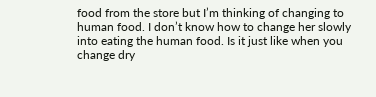food from the store but I’m thinking of changing to human food. I don’t know how to change her slowly into eating the human food. Is it just like when you change dry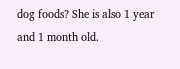dog foods? She is also 1 year and 1 month old.